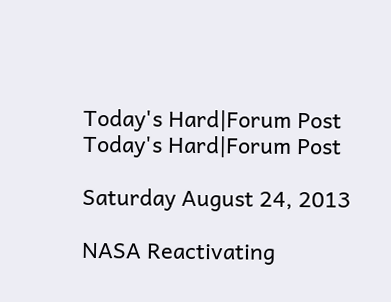Today's Hard|Forum Post
Today's Hard|Forum Post

Saturday August 24, 2013

NASA Reactivating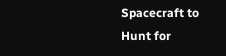Spacecraft to Hunt for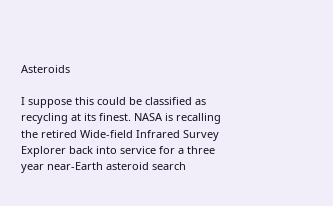Asteroids

I suppose this could be classified as recycling at its finest. NASA is recalling the retired Wide-field Infrared Survey Explorer back into service for a three year near-Earth asteroid search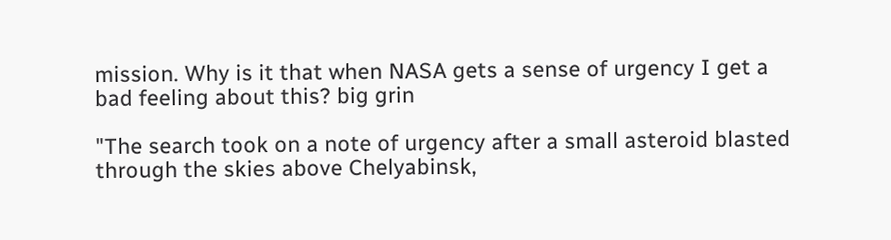mission. Why is it that when NASA gets a sense of urgency I get a bad feeling about this? big grin

"The search took on a note of urgency after a small asteroid blasted through the skies above Chelyabinsk,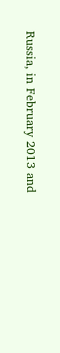Russia, in February 2013 and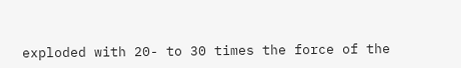exploded with 20- to 30 times the force of the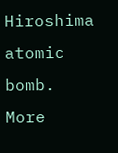Hiroshima atomic bomb. More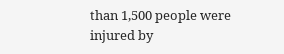than 1,500 people were injured by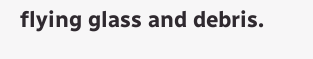flying glass and debris.